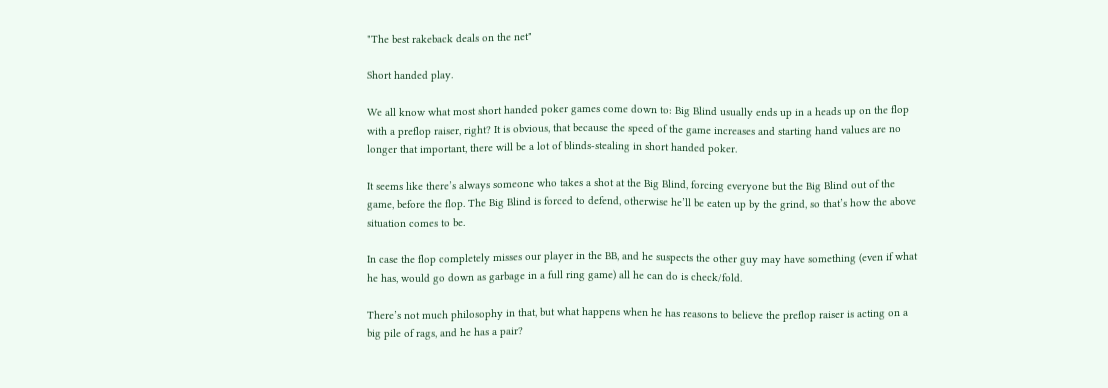"The best rakeback deals on the net"

Short handed play.

We all know what most short handed poker games come down to: Big Blind usually ends up in a heads up on the flop with a preflop raiser, right? It is obvious, that because the speed of the game increases and starting hand values are no longer that important, there will be a lot of blinds-stealing in short handed poker.

It seems like there’s always someone who takes a shot at the Big Blind, forcing everyone but the Big Blind out of the game, before the flop. The Big Blind is forced to defend, otherwise he’ll be eaten up by the grind, so that’s how the above situation comes to be.

In case the flop completely misses our player in the BB, and he suspects the other guy may have something (even if what he has, would go down as garbage in a full ring game) all he can do is check/fold.

There’s not much philosophy in that, but what happens when he has reasons to believe the preflop raiser is acting on a big pile of rags, and he has a pair?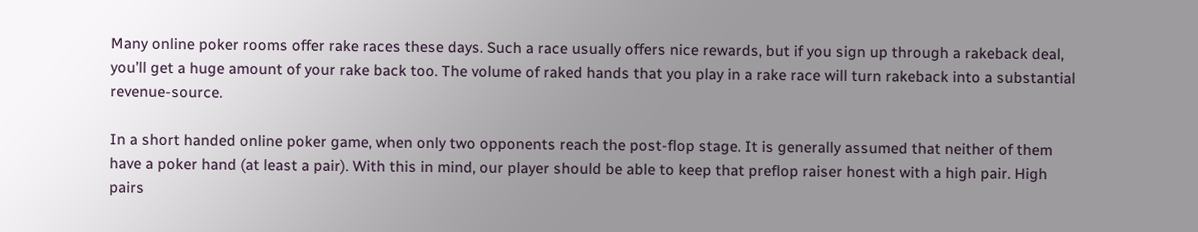Many online poker rooms offer rake races these days. Such a race usually offers nice rewards, but if you sign up through a rakeback deal, you’ll get a huge amount of your rake back too. The volume of raked hands that you play in a rake race will turn rakeback into a substantial revenue-source.

In a short handed online poker game, when only two opponents reach the post-flop stage. It is generally assumed that neither of them have a poker hand (at least a pair). With this in mind, our player should be able to keep that preflop raiser honest with a high pair. High pairs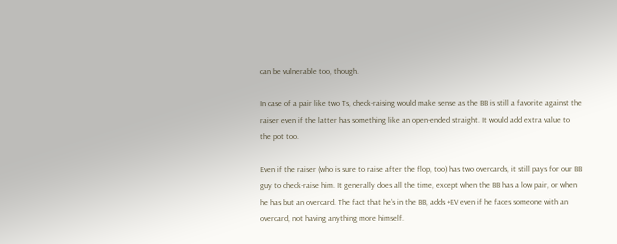can be vulnerable too, though.

In case of a pair like two Ts, check-raising would make sense as the BB is still a favorite against the raiser even if the latter has something like an open-ended straight. It would add extra value to the pot too.

Even if the raiser (who is sure to raise after the flop, too) has two overcards, it still pays for our BB guy to check-raise him. It generally does all the time, except when the BB has a low pair, or when he has but an overcard. The fact that he’s in the BB, adds +EV even if he faces someone with an overcard, not having anything more himself.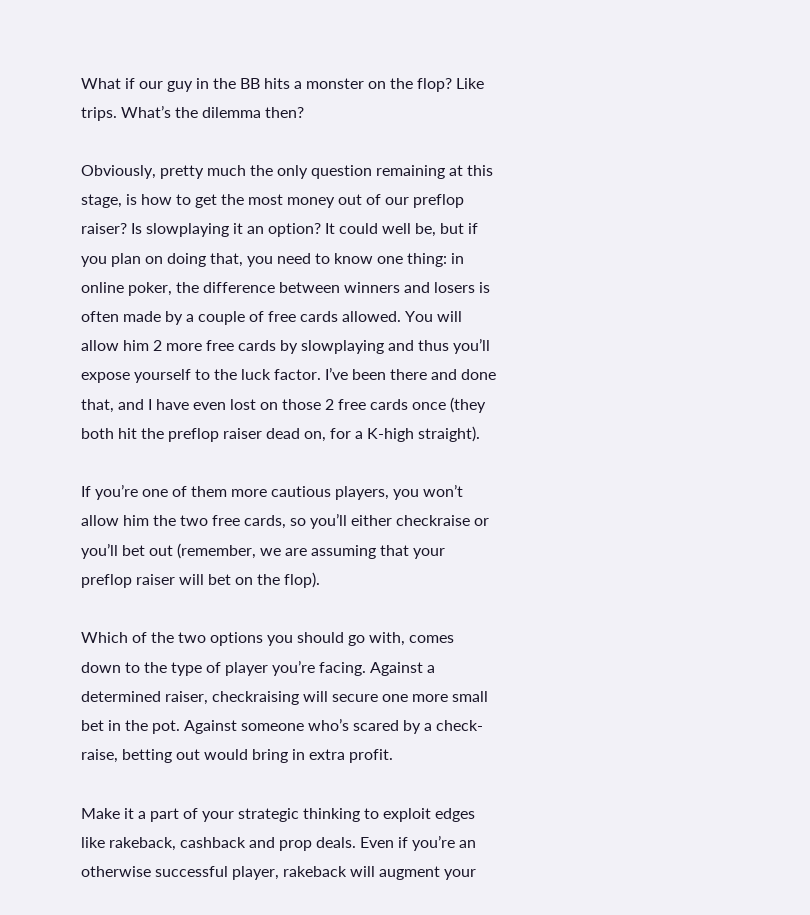What if our guy in the BB hits a monster on the flop? Like trips. What’s the dilemma then?

Obviously, pretty much the only question remaining at this stage, is how to get the most money out of our preflop raiser? Is slowplaying it an option? It could well be, but if you plan on doing that, you need to know one thing: in online poker, the difference between winners and losers is often made by a couple of free cards allowed. You will allow him 2 more free cards by slowplaying and thus you’ll expose yourself to the luck factor. I’ve been there and done that, and I have even lost on those 2 free cards once (they both hit the preflop raiser dead on, for a K-high straight).

If you’re one of them more cautious players, you won’t allow him the two free cards, so you’ll either checkraise or you’ll bet out (remember, we are assuming that your preflop raiser will bet on the flop).

Which of the two options you should go with, comes down to the type of player you’re facing. Against a determined raiser, checkraising will secure one more small bet in the pot. Against someone who’s scared by a check-raise, betting out would bring in extra profit.

Make it a part of your strategic thinking to exploit edges like rakeback, cashback and prop deals. Even if you’re an otherwise successful player, rakeback will augment your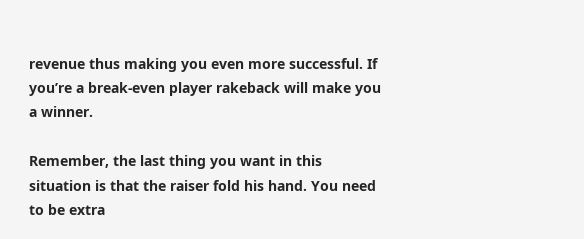revenue thus making you even more successful. If you’re a break-even player rakeback will make you a winner.

Remember, the last thing you want in this situation is that the raiser fold his hand. You need to be extra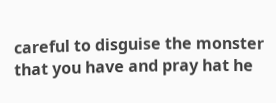careful to disguise the monster that you have and pray hat he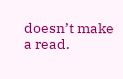doesn’t make a read.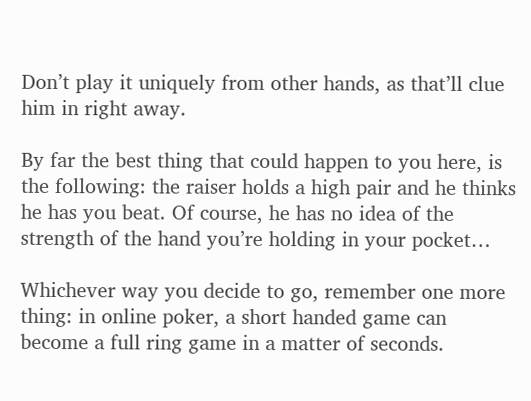Don’t play it uniquely from other hands, as that’ll clue him in right away.

By far the best thing that could happen to you here, is the following: the raiser holds a high pair and he thinks he has you beat. Of course, he has no idea of the strength of the hand you’re holding in your pocket…

Whichever way you decide to go, remember one more thing: in online poker, a short handed game can become a full ring game in a matter of seconds.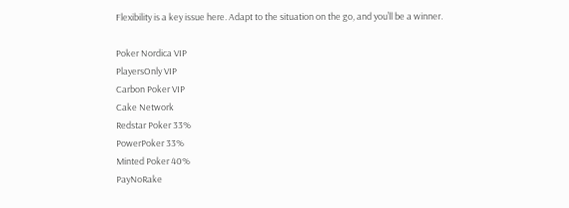Flexibility is a key issue here. Adapt to the situation on the go, and you’ll be a winner.

Poker Nordica VIP
PlayersOnly VIP
Carbon Poker VIP
Cake Network
Redstar Poker 33%
PowerPoker 33%
Minted Poker 40%
PayNoRake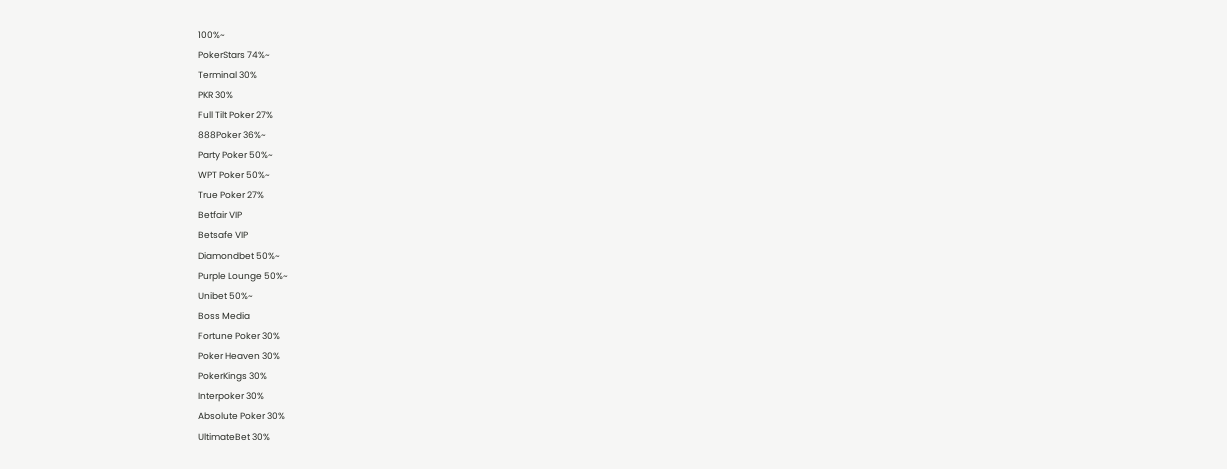100%~
PokerStars 74%~
Terminal 30%
PKR 30%
Full Tilt Poker 27%
888Poker 36%~
Party Poker 50%~
WPT Poker 50%~
True Poker 27%
Betfair VIP
Betsafe VIP
Diamondbet 50%~
Purple Lounge 50%~
Unibet 50%~
Boss Media
Fortune Poker 30%
Poker Heaven 30%
PokerKings 30%
Interpoker 30%
Absolute Poker 30%
UltimateBet 30%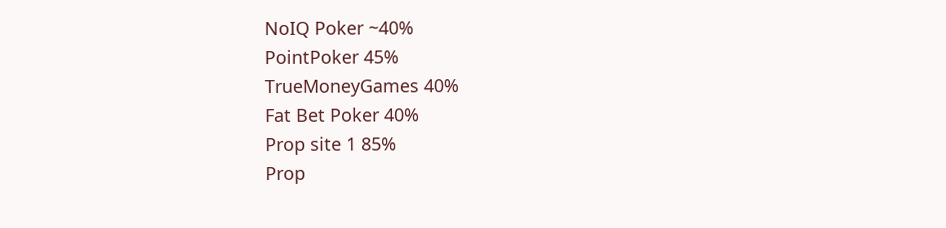NoIQ Poker ~40%
PointPoker 45%
TrueMoneyGames 40%
Fat Bet Poker 40%
Prop site 1 85%
Prop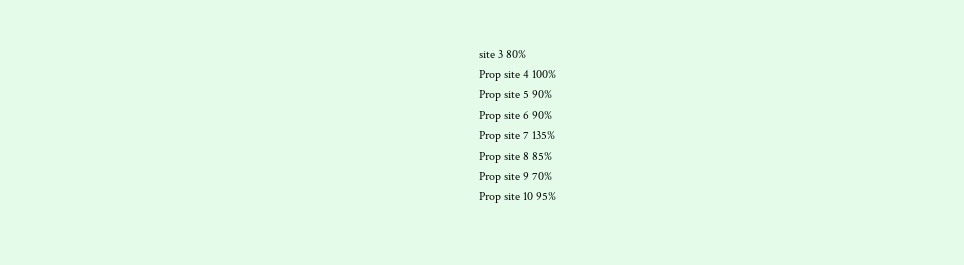site 3 80%
Prop site 4 100%
Prop site 5 90%
Prop site 6 90%
Prop site 7 135%
Prop site 8 85%
Prop site 9 70%
Prop site 10 95%